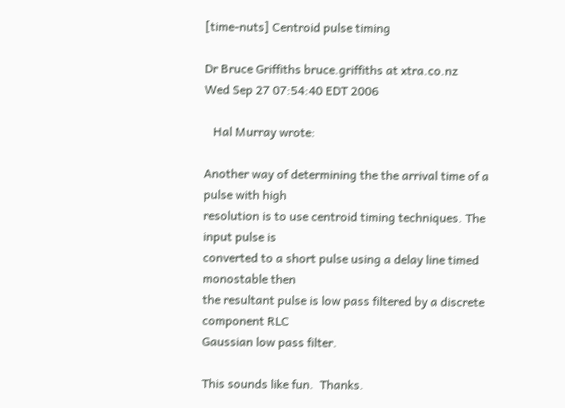[time-nuts] Centroid pulse timing

Dr Bruce Griffiths bruce.griffiths at xtra.co.nz
Wed Sep 27 07:54:40 EDT 2006

   Hal Murray wrote:

Another way of determining the the arrival time of a pulse with high
resolution is to use centroid timing techniques. The input pulse is
converted to a short pulse using a delay line timed monostable then
the resultant pulse is low pass filtered by a discrete component RLC
Gaussian low pass filter.

This sounds like fun.  Thanks.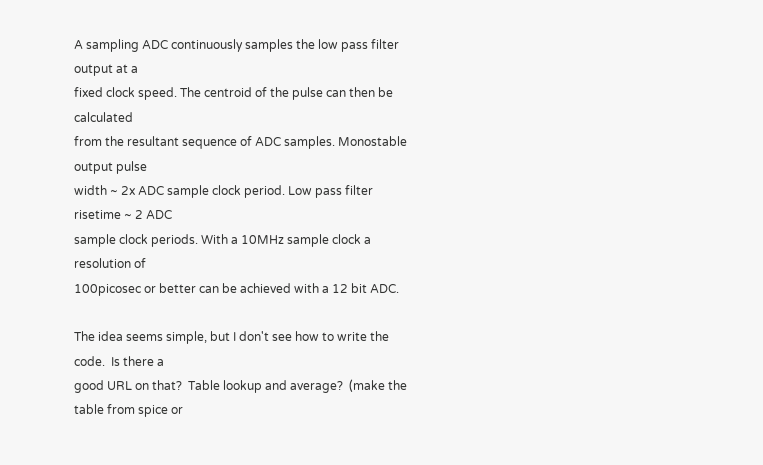A sampling ADC continuously samples the low pass filter output at a
fixed clock speed. The centroid of the pulse can then be calculated
from the resultant sequence of ADC samples. Monostable output pulse
width ~ 2x ADC sample clock period. Low pass filter risetime ~ 2 ADC
sample clock periods. With a 10MHz sample clock a resolution of
100picosec or better can be achieved with a 12 bit ADC.

The idea seems simple, but I don't see how to write the code.  Is there a
good URL on that?  Table lookup and average?  (make the table from spice or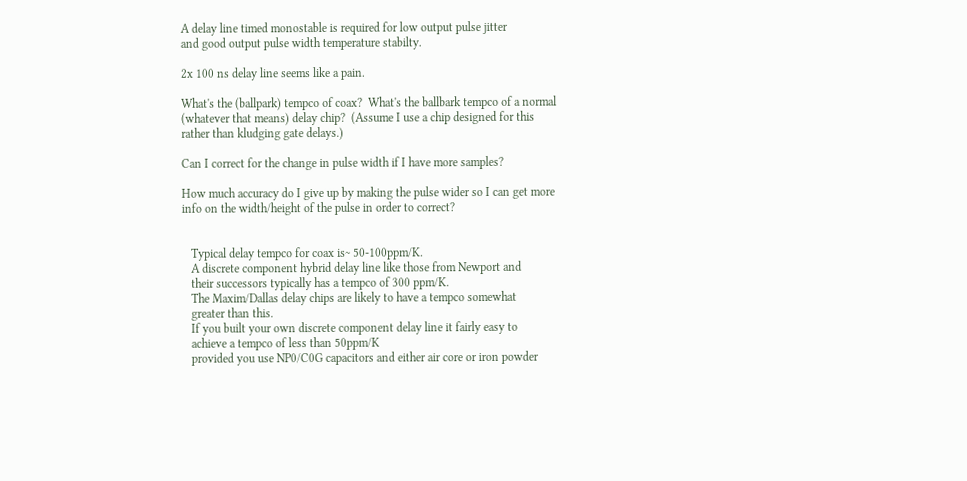A delay line timed monostable is required for low output pulse jitter
and good output pulse width temperature stabilty.

2x 100 ns delay line seems like a pain.

What's the (ballpark) tempco of coax?  What's the ballbark tempco of a normal
(whatever that means) delay chip?  (Assume I use a chip designed for this
rather than kludging gate delays.)

Can I correct for the change in pulse width if I have more samples?

How much accuracy do I give up by making the pulse wider so I can get more
info on the width/height of the pulse in order to correct?


   Typical delay tempco for coax is~ 50-100ppm/K.
   A discrete component hybrid delay line like those from Newport and
   their successors typically has a tempco of 300 ppm/K.
   The Maxim/Dallas delay chips are likely to have a tempco somewhat
   greater than this.
   If you built your own discrete component delay line it fairly easy to
   achieve a tempco of less than 50ppm/K
   provided you use NP0/C0G capacitors and either air core or iron powder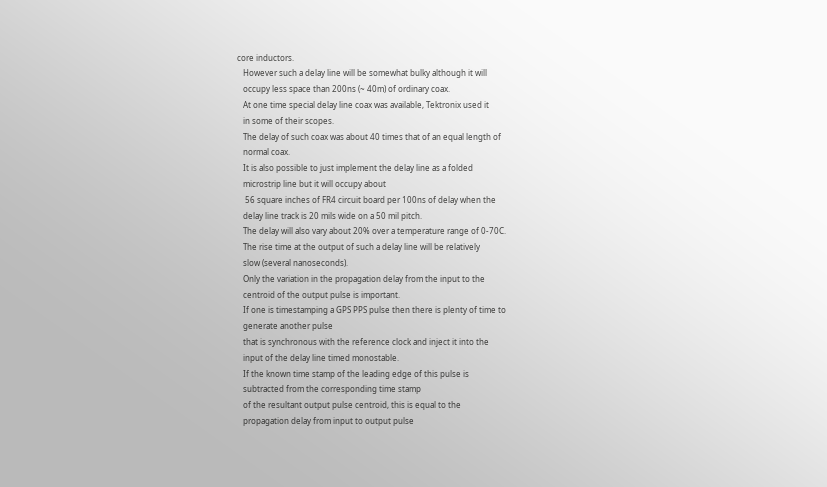core inductors.
   However such a delay line will be somewhat bulky although it will
   occupy less space than 200ns (~ 40m) of ordinary coax.
   At one time special delay line coax was available, Tektronix used it
   in some of their scopes.
   The delay of such coax was about 40 times that of an equal length of
   normal coax.
   It is also possible to just implement the delay line as a folded
   microstrip line but it will occupy about
    56 square inches of FR4 circuit board per 100ns of delay when the
   delay line track is 20 mils wide on a 50 mil pitch.
   The delay will also vary about 20% over a temperature range of 0-70C.
   The rise time at the output of such a delay line will be relatively
   slow (several nanoseconds).
   Only the variation in the propagation delay from the input to the
   centroid of the output pulse is important.
   If one is timestamping a GPS PPS pulse then there is plenty of time to
   generate another pulse
   that is synchronous with the reference clock and inject it into the
   input of the delay line timed monostable.
   If the known time stamp of the leading edge of this pulse is
   subtracted from the corresponding time stamp
   of the resultant output pulse centroid, this is equal to the
   propagation delay from input to output pulse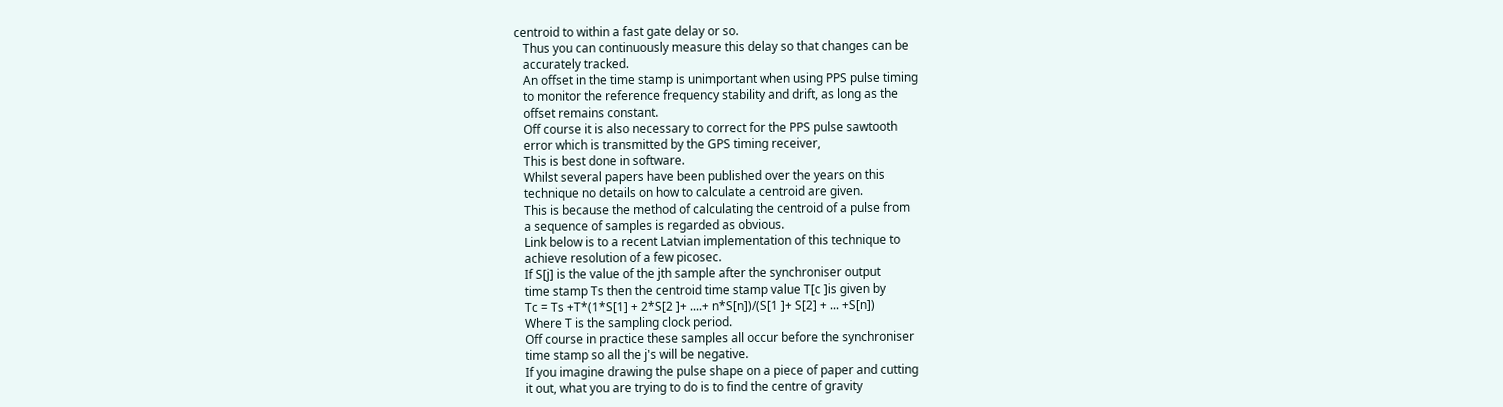centroid to within a fast gate delay or so.
   Thus you can continuously measure this delay so that changes can be
   accurately tracked.
   An offset in the time stamp is unimportant when using PPS pulse timing
   to monitor the reference frequency stability and drift, as long as the
   offset remains constant.
   Off course it is also necessary to correct for the PPS pulse sawtooth
   error which is transmitted by the GPS timing receiver,
   This is best done in software.
   Whilst several papers have been published over the years on this
   technique no details on how to calculate a centroid are given.
   This is because the method of calculating the centroid of a pulse from
   a sequence of samples is regarded as obvious.
   Link below is to a recent Latvian implementation of this technique to
   achieve resolution of a few picosec.
   If S[j] is the value of the jth sample after the synchroniser output
   time stamp Ts then the centroid time stamp value T[c ]is given by
   Tc = Ts +T*(1*S[1] + 2*S[2 ]+ ....+ n*S[n])/(S[1 ]+ S[2] + ... +S[n])
   Where T is the sampling clock period.
   Off course in practice these samples all occur before the synchroniser
   time stamp so all the j's will be negative.
   If you imagine drawing the pulse shape on a piece of paper and cutting
   it out, what you are trying to do is to find the centre of gravity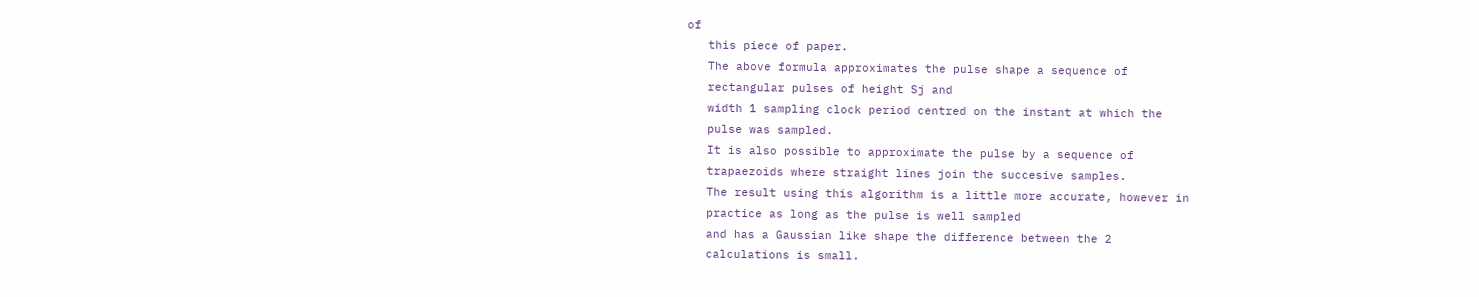of
   this piece of paper.
   The above formula approximates the pulse shape a sequence of
   rectangular pulses of height Sj and
   width 1 sampling clock period centred on the instant at which the
   pulse was sampled.
   It is also possible to approximate the pulse by a sequence of
   trapaezoids where straight lines join the succesive samples.
   The result using this algorithm is a little more accurate, however in
   practice as long as the pulse is well sampled
   and has a Gaussian like shape the difference between the 2
   calculations is small.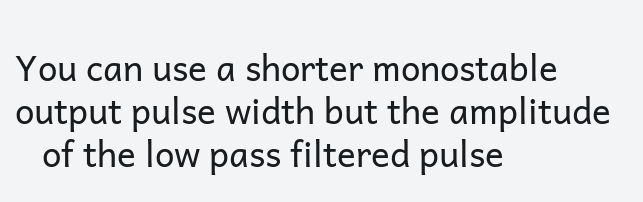You can use a shorter monostable output pulse width but the amplitude
   of the low pass filtered pulse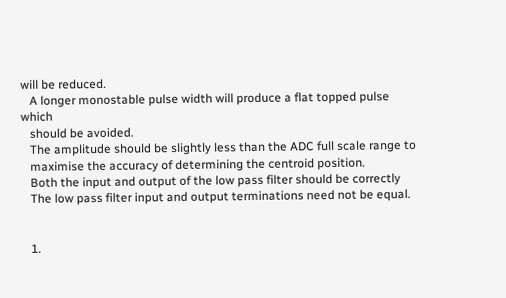will be reduced.
   A longer monostable pulse width will produce a flat topped pulse which
   should be avoided.
   The amplitude should be slightly less than the ADC full scale range to
   maximise the accuracy of determining the centroid position.
   Both the input and output of the low pass filter should be correctly
   The low pass filter input and output terminations need not be equal.


   1.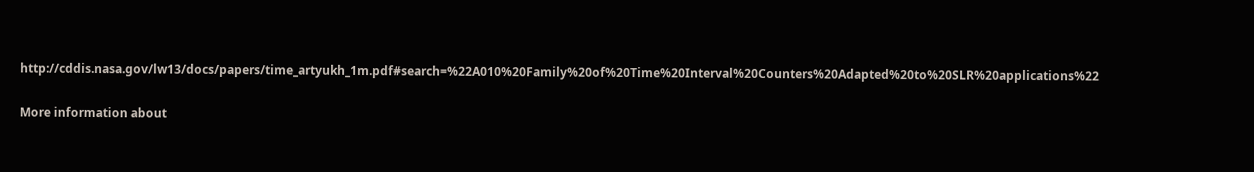http://cddis.nasa.gov/lw13/docs/papers/time_artyukh_1m.pdf#search=%22A010%20Family%20of%20Time%20Interval%20Counters%20Adapted%20to%20SLR%20applications%22

More information about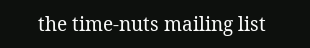the time-nuts mailing list